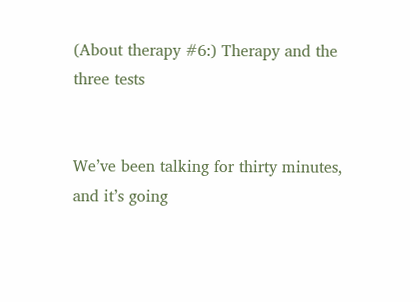(About therapy #6:) Therapy and the three tests


We’ve been talking for thirty minutes, and it’s going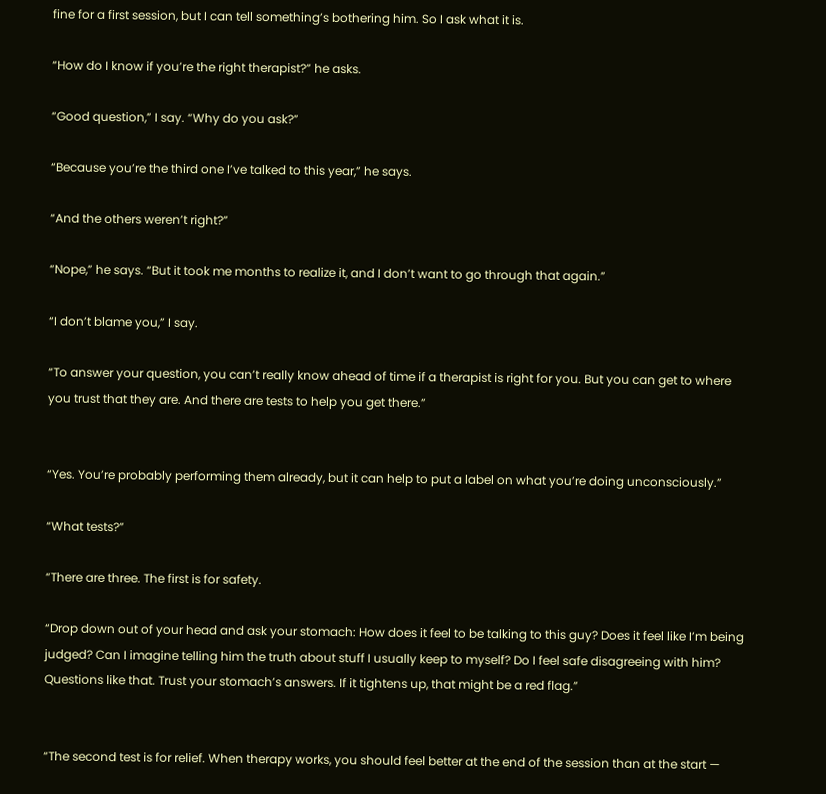fine for a first session, but I can tell something’s bothering him. So I ask what it is.

“How do I know if you’re the right therapist?” he asks.

“Good question,” I say. “Why do you ask?”

“Because you’re the third one I’ve talked to this year,” he says.

“And the others weren’t right?”

“Nope,” he says. “But it took me months to realize it, and I don’t want to go through that again.”

“I don’t blame you,” I say.

“To answer your question, you can’t really know ahead of time if a therapist is right for you. But you can get to where you trust that they are. And there are tests to help you get there.”


“Yes. You’re probably performing them already, but it can help to put a label on what you’re doing unconsciously.”

“What tests?”

“There are three. The first is for safety.

“Drop down out of your head and ask your stomach: How does it feel to be talking to this guy? Does it feel like I’m being judged? Can I imagine telling him the truth about stuff I usually keep to myself? Do I feel safe disagreeing with him? Questions like that. Trust your stomach’s answers. If it tightens up, that might be a red flag.”


“The second test is for relief. When therapy works, you should feel better at the end of the session than at the start —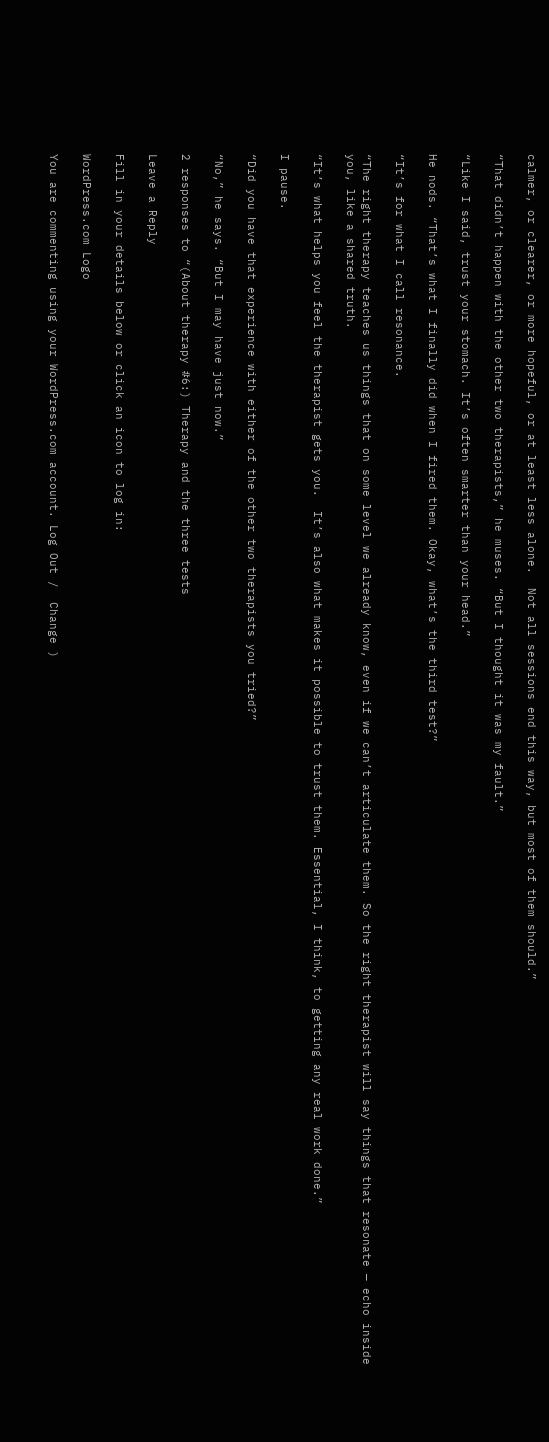calmer, or clearer, or more hopeful, or at least less alone.  Not all sessions end this way, but most of them should.”

“That didn’t happen with the other two therapists,” he muses. “But I thought it was my fault.”

“Like I said, trust your stomach. It’s often smarter than your head.”

He nods. “That’s what I finally did when I fired them. Okay, what’s the third test?”

“It’s for what I call resonance.

“The right therapy teaches us things that on some level we already know, even if we can’t articulate them. So the right therapist will say things that resonate — echo inside you, like a shared truth.

“It’s what helps you feel the therapist gets you.  It’s also what makes it possible to trust them. Essential, I think, to getting any real work done.”

I pause.

“Did you have that experience with either of the other two therapists you tried?”

“No,” he says. “But I may have just now.”

2 responses to “(About therapy #6:) Therapy and the three tests

Leave a Reply

Fill in your details below or click an icon to log in:

WordPress.com Logo

You are commenting using your WordPress.com account. Log Out /  Change )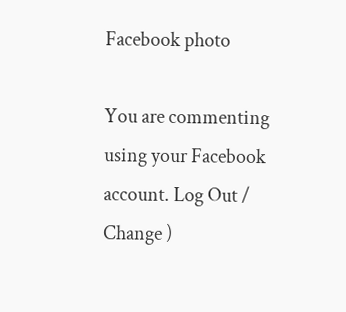Facebook photo

You are commenting using your Facebook account. Log Out /  Change )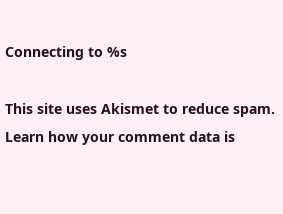Connecting to %s

This site uses Akismet to reduce spam. Learn how your comment data is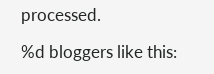processed.

%d bloggers like this: